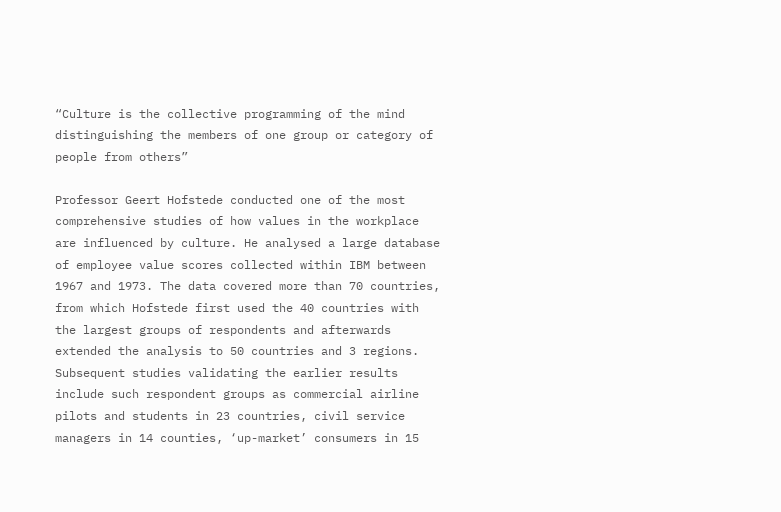“Culture is the collective programming of the mind distinguishing the members of one group or category of people from others”

Professor Geert Hofstede conducted one of the most comprehensive studies of how values in the workplace are influenced by culture. He analysed a large database of employee value scores collected within IBM between 1967 and 1973. The data covered more than 70 countries, from which Hofstede first used the 40 countries with the largest groups of respondents and afterwards extended the analysis to 50 countries and 3 regions. Subsequent studies validating the earlier results include such respondent groups as commercial airline pilots and students in 23 countries, civil service managers in 14 counties, ‘up-market’ consumers in 15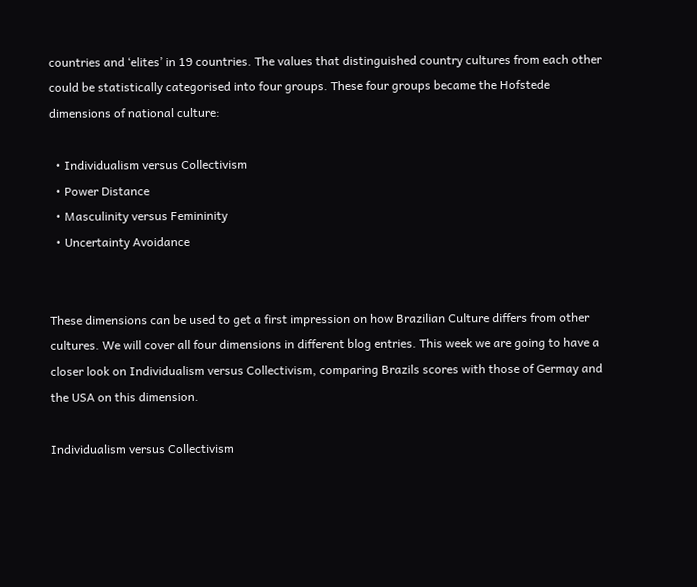countries and ‘elites’ in 19 countries. The values that distinguished country cultures from each other could be statistically categorised into four groups. These four groups became the Hofstede dimensions of national culture:

  • Individualism versus Collectivism
  • Power Distance
  • Masculinity versus Femininity
  • Uncertainty Avoidance


These dimensions can be used to get a first impression on how Brazilian Culture differs from other cultures. We will cover all four dimensions in different blog entries. This week we are going to have a closer look on Individualism versus Collectivism, comparing Brazils scores with those of Germay and the USA on this dimension.

Individualism versus Collectivism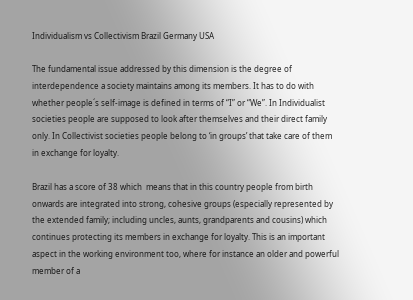Individualism vs Collectivism Brazil Germany USA

The fundamental issue addressed by this dimension is the degree of interdependence a society maintains among its members. It has to do with whether people´s self-image is defined in terms of “I” or “We”. In Individualist societies people are supposed to look after themselves and their direct family only. In Collectivist societies people belong to ‘in groups’ that take care of them in exchange for loyalty.

Brazil has a score of 38 which  means that in this country people from birth onwards are integrated into strong, cohesive groups (especially represented by the extended family; including uncles, aunts, grandparents and cousins) which continues protecting its members in exchange for loyalty. This is an important aspect in the working environment too, where for instance an older and powerful member of a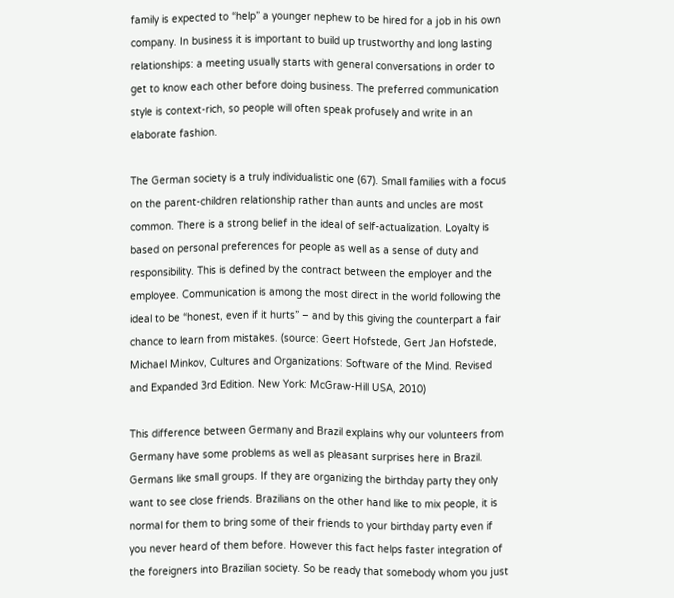family is expected to “help” a younger nephew to be hired for a job in his own company. In business it is important to build up trustworthy and long lasting relationships: a meeting usually starts with general conversations in order to get to know each other before doing business. The preferred communication style is context-rich, so people will often speak profusely and write in an elaborate fashion.

The German society is a truly individualistic one (67). Small families with a focus on the parent-children relationship rather than aunts and uncles are most common. There is a strong belief in the ideal of self-actualization. Loyalty is based on personal preferences for people as well as a sense of duty and responsibility. This is defined by the contract between the employer and the employee. Communication is among the most direct in the world following the ideal to be “honest, even if it hurts” – and by this giving the counterpart a fair chance to learn from mistakes. (source: Geert Hofstede, Gert Jan Hofstede, Michael Minkov, Cultures and Organizations: Software of the Mind. Revised and Expanded 3rd Edition. New York: McGraw-Hill USA, 2010)

This difference between Germany and Brazil explains why our volunteers from Germany have some problems as well as pleasant surprises here in Brazil. Germans like small groups. If they are organizing the birthday party they only want to see close friends. Brazilians on the other hand like to mix people, it is normal for them to bring some of their friends to your birthday party even if you never heard of them before. However this fact helps faster integration of the foreigners into Brazilian society. So be ready that somebody whom you just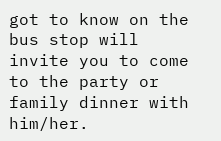got to know on the bus stop will invite you to come to the party or family dinner with him/her.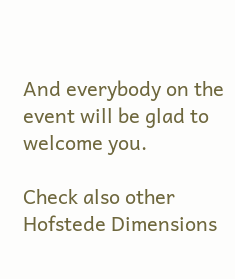And everybody on the event will be glad to welcome you.

Check also other Hofstede Dimensions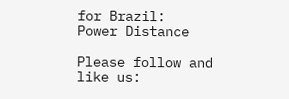for Brazil:
Power Distance

Please follow and like us: